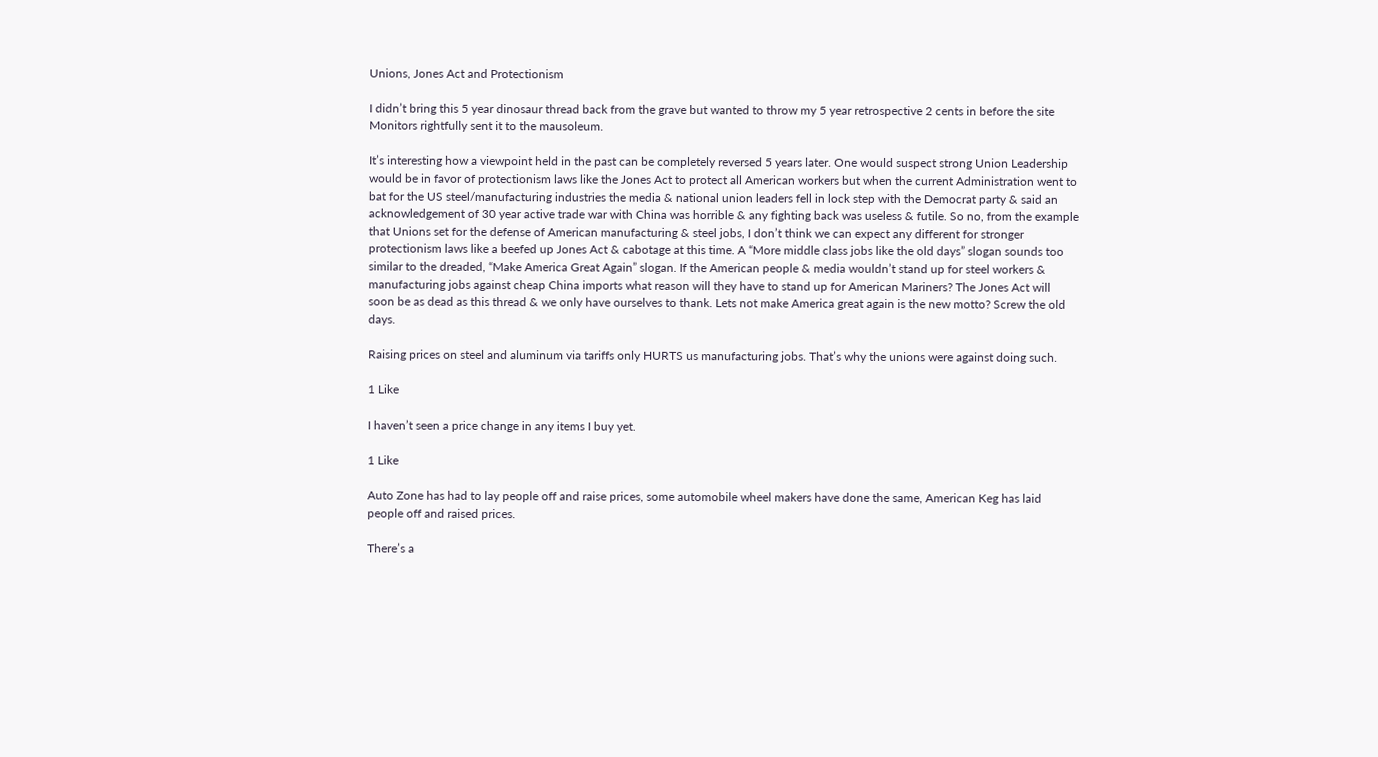Unions, Jones Act and Protectionism

I didn’t bring this 5 year dinosaur thread back from the grave but wanted to throw my 5 year retrospective 2 cents in before the site Monitors rightfully sent it to the mausoleum.

It’s interesting how a viewpoint held in the past can be completely reversed 5 years later. One would suspect strong Union Leadership would be in favor of protectionism laws like the Jones Act to protect all American workers but when the current Administration went to bat for the US steel/manufacturing industries the media & national union leaders fell in lock step with the Democrat party & said an acknowledgement of 30 year active trade war with China was horrible & any fighting back was useless & futile. So no, from the example that Unions set for the defense of American manufacturing & steel jobs, I don’t think we can expect any different for stronger protectionism laws like a beefed up Jones Act & cabotage at this time. A “More middle class jobs like the old days” slogan sounds too similar to the dreaded, “Make America Great Again” slogan. If the American people & media wouldn’t stand up for steel workers & manufacturing jobs against cheap China imports what reason will they have to stand up for American Mariners? The Jones Act will soon be as dead as this thread & we only have ourselves to thank. Lets not make America great again is the new motto? Screw the old days.

Raising prices on steel and aluminum via tariffs only HURTS us manufacturing jobs. That’s why the unions were against doing such.

1 Like

I haven’t seen a price change in any items I buy yet.

1 Like

Auto Zone has had to lay people off and raise prices, some automobile wheel makers have done the same, American Keg has laid people off and raised prices.

There’s a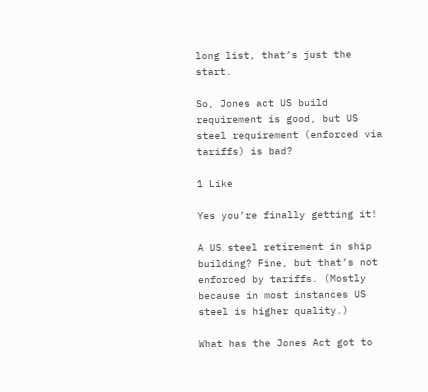long list, that’s just the start.

So, Jones act US build requirement is good, but US steel requirement (enforced via tariffs) is bad?

1 Like

Yes you’re finally getting it!

A US steel retirement in ship building? Fine, but that’s not enforced by tariffs. (Mostly because in most instances US steel is higher quality.)

What has the Jones Act got to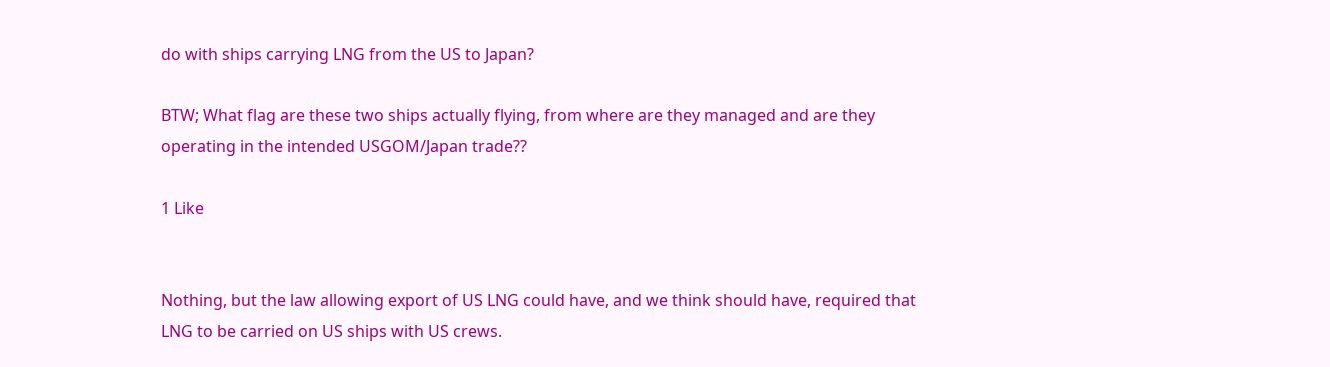do with ships carrying LNG from the US to Japan?

BTW; What flag are these two ships actually flying, from where are they managed and are they operating in the intended USGOM/Japan trade??

1 Like


Nothing, but the law allowing export of US LNG could have, and we think should have, required that LNG to be carried on US ships with US crews.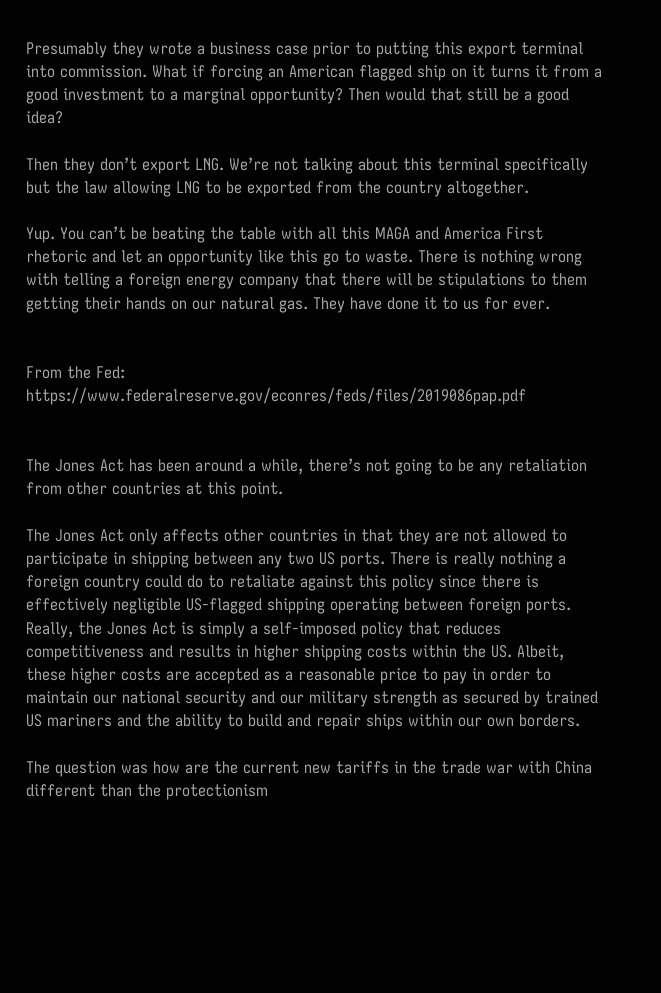Presumably they wrote a business case prior to putting this export terminal into commission. What if forcing an American flagged ship on it turns it from a good investment to a marginal opportunity? Then would that still be a good idea?

Then they don’t export LNG. We’re not talking about this terminal specifically but the law allowing LNG to be exported from the country altogether.

Yup. You can’t be beating the table with all this MAGA and America First rhetoric and let an opportunity like this go to waste. There is nothing wrong with telling a foreign energy company that there will be stipulations to them getting their hands on our natural gas. They have done it to us for ever.


From the Fed: https://www.federalreserve.gov/econres/feds/files/2019086pap.pdf


The Jones Act has been around a while, there’s not going to be any retaliation from other countries at this point.

The Jones Act only affects other countries in that they are not allowed to participate in shipping between any two US ports. There is really nothing a foreign country could do to retaliate against this policy since there is effectively negligible US-flagged shipping operating between foreign ports. Really, the Jones Act is simply a self-imposed policy that reduces competitiveness and results in higher shipping costs within the US. Albeit, these higher costs are accepted as a reasonable price to pay in order to maintain our national security and our military strength as secured by trained US mariners and the ability to build and repair ships within our own borders.

The question was how are the current new tariffs in the trade war with China different than the protectionism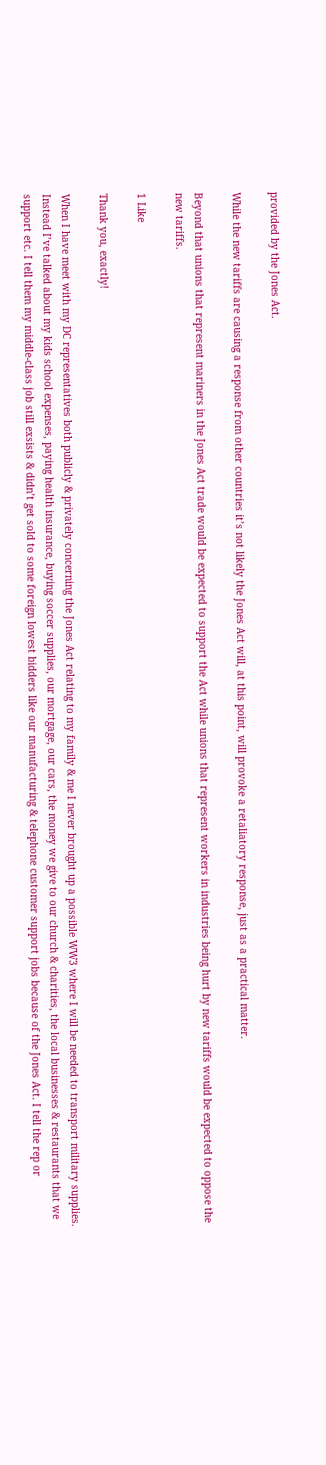provided by the Jones Act.

While the new tariffs are causing a response from other countries it’s not likely the Jones Act will, at this point, will provoke a retaliatory response, just as a practical matter.

Beyond that unions that represent mariners in the Jones Act trade would be expected to support the Act while unions that represent workers in industries being hurt by new tariffs would be expected to oppose the new tariffs.

1 Like

Thank you, exactly!

When I have meet with my DC representatives both publicly & privately concerning the Jones Act relating to my family & me I never brought up a possible WW3 where I will be needed to transport military supplies. Instead I’ve talked about my kids school expenses, paying health insurance, buying soccer supplies, our mortgage, our cars, the money we give to our church & charities, the local businesses & restaurants that we support etc. I tell them my middle-class job still exsists & didn’t get sold to some foreign lowest bidders like our manufacturing & telephone customer support jobs because of the Jones Act. I tell the rep or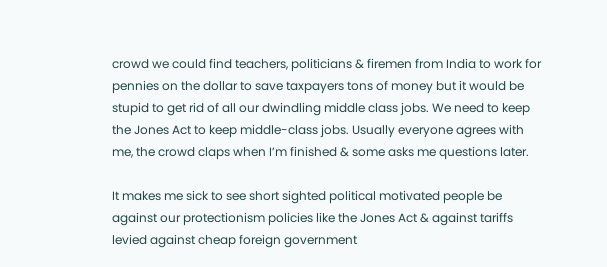crowd we could find teachers, politicians & firemen from India to work for pennies on the dollar to save taxpayers tons of money but it would be stupid to get rid of all our dwindling middle class jobs. We need to keep the Jones Act to keep middle-class jobs. Usually everyone agrees with me, the crowd claps when I’m finished & some asks me questions later.

It makes me sick to see short sighted political motivated people be against our protectionism policies like the Jones Act & against tariffs levied against cheap foreign government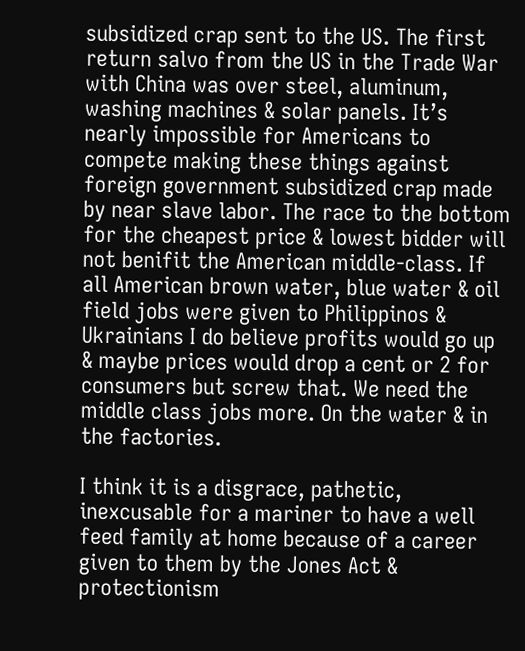subsidized crap sent to the US. The first return salvo from the US in the Trade War with China was over steel, aluminum, washing machines & solar panels. It’s nearly impossible for Americans to compete making these things against foreign government subsidized crap made by near slave labor. The race to the bottom for the cheapest price & lowest bidder will not benifit the American middle-class. If all American brown water, blue water & oil field jobs were given to Philippinos & Ukrainians I do believe profits would go up & maybe prices would drop a cent or 2 for consumers but screw that. We need the middle class jobs more. On the water & in the factories.

I think it is a disgrace, pathetic, inexcusable for a mariner to have a well feed family at home because of a career given to them by the Jones Act & protectionism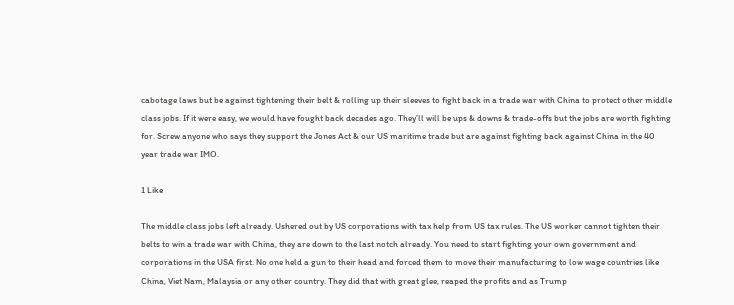cabotage laws but be against tightening their belt & rolling up their sleeves to fight back in a trade war with China to protect other middle class jobs. If it were easy, we would have fought back decades ago. They’ll will be ups & downs & trade-offs but the jobs are worth fighting for. Screw anyone who says they support the Jones Act & our US maritime trade but are against fighting back against China in the 40 year trade war IMO.

1 Like

The middle class jobs left already. Ushered out by US corporations with tax help from US tax rules. The US worker cannot tighten their belts to win a trade war with China, they are down to the last notch already. You need to start fighting your own government and corporations in the USA first. No one held a gun to their head and forced them to move their manufacturing to low wage countries like China, Viet Nam, Malaysia or any other country. They did that with great glee, reaped the profits and as Trump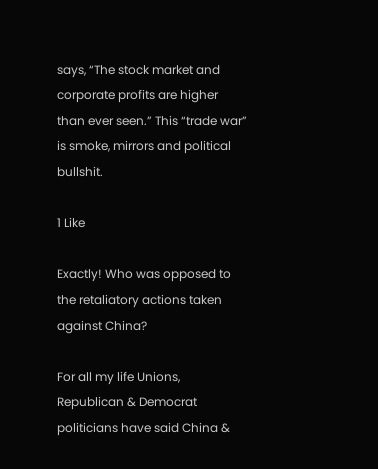says, “The stock market and corporate profits are higher than ever seen.” This “trade war” is smoke, mirrors and political bullshit.

1 Like

Exactly! Who was opposed to the retaliatory actions taken against China?

For all my life Unions, Republican & Democrat politicians have said China &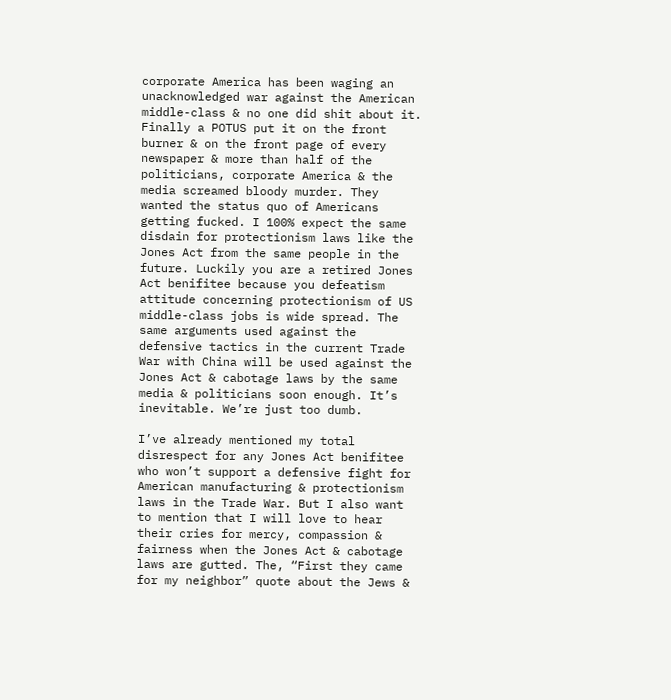corporate America has been waging an unacknowledged war against the American middle-class & no one did shit about it. Finally a POTUS put it on the front burner & on the front page of every newspaper & more than half of the politicians, corporate America & the media screamed bloody murder. They wanted the status quo of Americans getting fucked. I 100% expect the same disdain for protectionism laws like the Jones Act from the same people in the future. Luckily you are a retired Jones Act benifitee because you defeatism attitude concerning protectionism of US middle-class jobs is wide spread. The same arguments used against the defensive tactics in the current Trade War with China will be used against the Jones Act & cabotage laws by the same media & politicians soon enough. It’s inevitable. We’re just too dumb.

I’ve already mentioned my total disrespect for any Jones Act benifitee who won’t support a defensive fight for American manufacturing & protectionism laws in the Trade War. But I also want to mention that I will love to hear their cries for mercy, compassion & fairness when the Jones Act & cabotage laws are gutted. The, “First they came for my neighbor” quote about the Jews &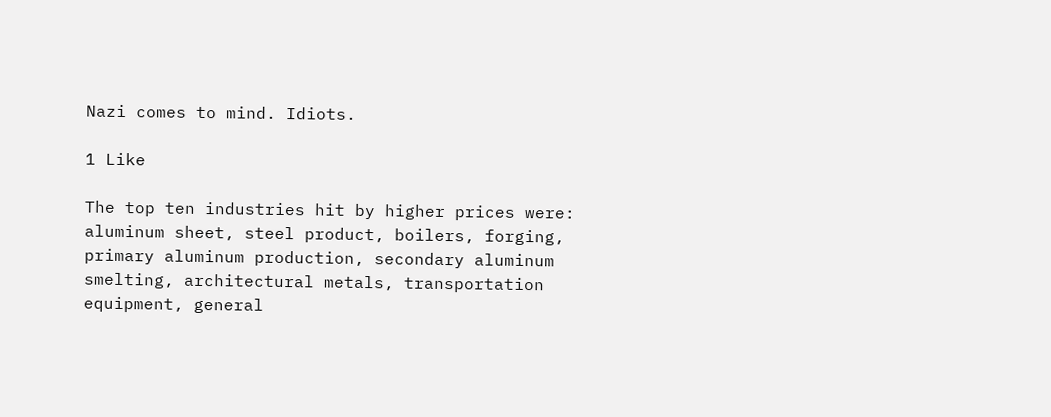Nazi comes to mind. Idiots.

1 Like

The top ten industries hit by higher prices were: aluminum sheet, steel product, boilers, forging, primary aluminum production, secondary aluminum smelting, architectural metals, transportation equipment, general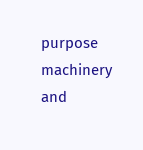purpose machinery and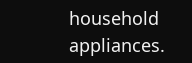household appliances.